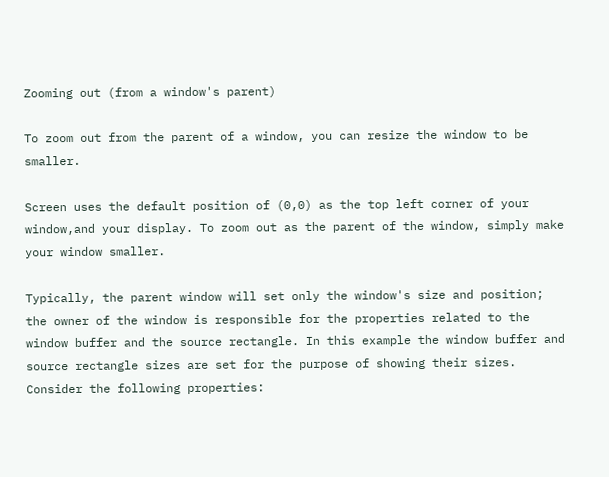Zooming out (from a window's parent)

To zoom out from the parent of a window, you can resize the window to be smaller.

Screen uses the default position of (0,0) as the top left corner of your window,and your display. To zoom out as the parent of the window, simply make your window smaller.

Typically, the parent window will set only the window's size and position; the owner of the window is responsible for the properties related to the window buffer and the source rectangle. In this example the window buffer and source rectangle sizes are set for the purpose of showing their sizes. Consider the following properties: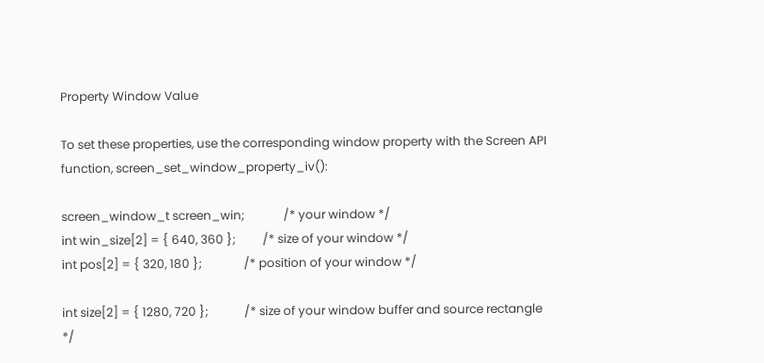Property Window Value

To set these properties, use the corresponding window property with the Screen API function, screen_set_window_property_iv():

screen_window_t screen_win;             /* your window */
int win_size[2] = { 640, 360 };         /* size of your window */
int pos[2] = { 320, 180 };              /* position of your window */

int size[2] = { 1280, 720 };            /* size of your window buffer and source rectangle */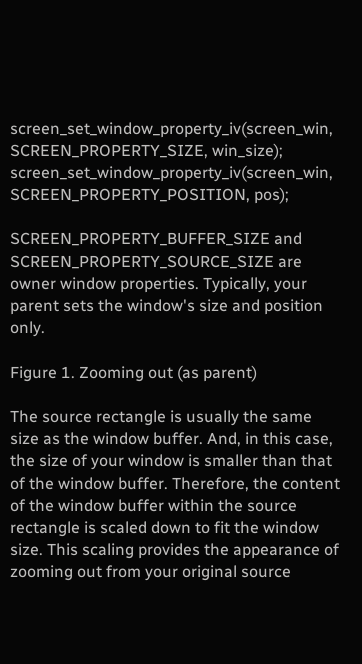screen_set_window_property_iv(screen_win, SCREEN_PROPERTY_SIZE, win_size);
screen_set_window_property_iv(screen_win, SCREEN_PROPERTY_POSITION, pos);

SCREEN_PROPERTY_BUFFER_SIZE and SCREEN_PROPERTY_SOURCE_SIZE are owner window properties. Typically, your parent sets the window's size and position only.

Figure 1. Zooming out (as parent)

The source rectangle is usually the same size as the window buffer. And, in this case, the size of your window is smaller than that of the window buffer. Therefore, the content of the window buffer within the source rectangle is scaled down to fit the window size. This scaling provides the appearance of zooming out from your original source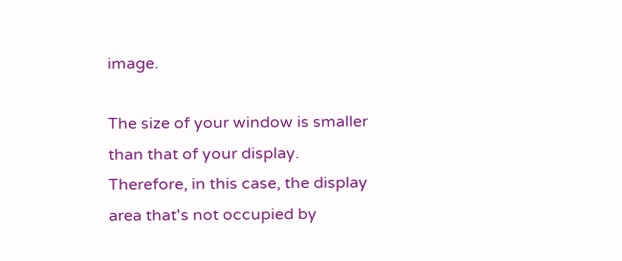image.

The size of your window is smaller than that of your display. Therefore, in this case, the display area that's not occupied by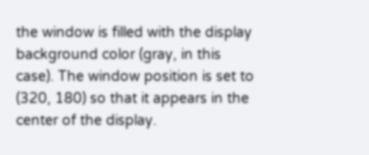the window is filled with the display background color (gray, in this case). The window position is set to (320, 180) so that it appears in the center of the display.